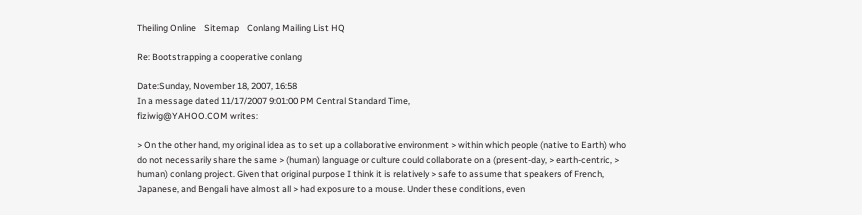Theiling Online    Sitemap    Conlang Mailing List HQ

Re: Bootstrapping a cooperative conlang

Date:Sunday, November 18, 2007, 16:58
In a message dated 11/17/2007 9:01:00 PM Central Standard Time,
fiziwig@YAHOO.COM writes:

> On the other hand, my original idea as to set up a collaborative environment > within which people (native to Earth) who do not necessarily share the same > (human) language or culture could collaborate on a (present-day, > earth-centric, > human) conlang project. Given that original purpose I think it is relatively > safe to assume that speakers of French, Japanese, and Bengali have almost all > had exposure to a mouse. Under these conditions, even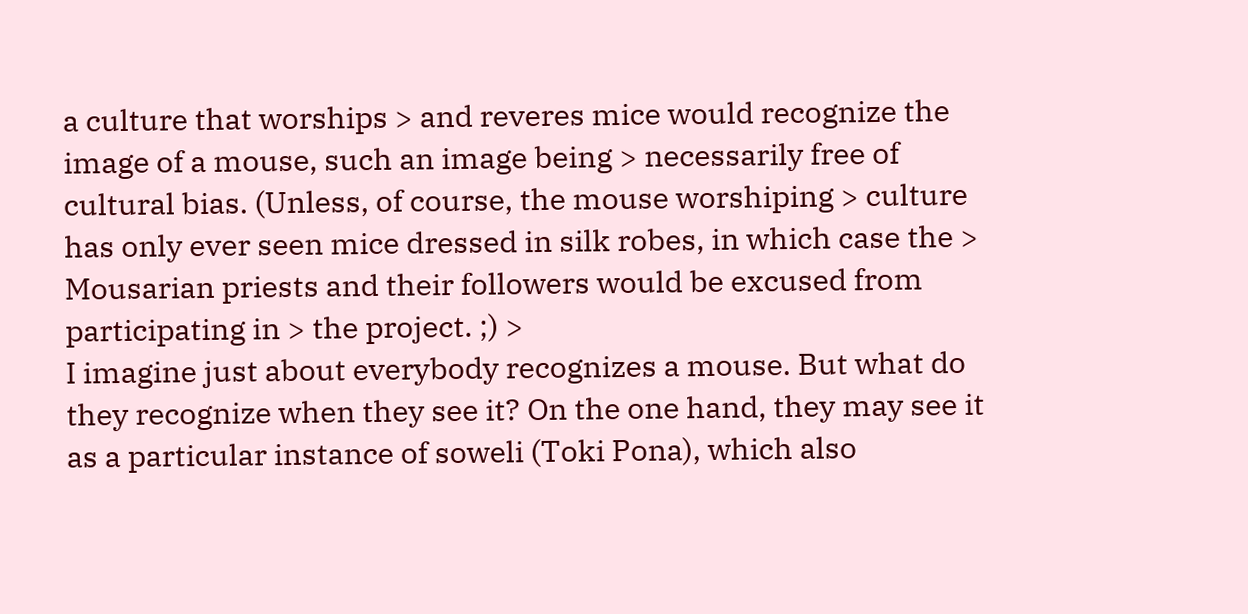a culture that worships > and reveres mice would recognize the image of a mouse, such an image being > necessarily free of cultural bias. (Unless, of course, the mouse worshiping > culture has only ever seen mice dressed in silk robes, in which case the > Mousarian priests and their followers would be excused from participating in > the project. ;) >
I imagine just about everybody recognizes a mouse. But what do they recognize when they see it? On the one hand, they may see it as a particular instance of soweli (Toki Pona), which also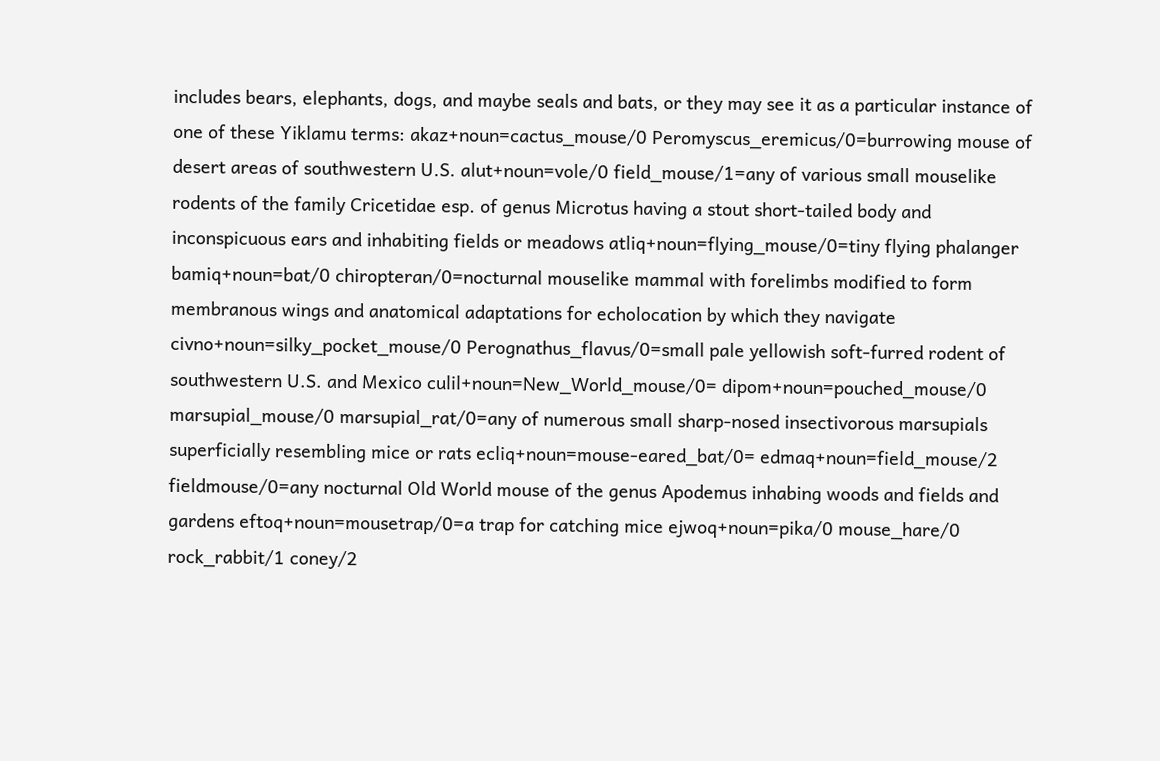includes bears, elephants, dogs, and maybe seals and bats, or they may see it as a particular instance of one of these Yiklamu terms: akaz+noun=cactus_mouse/0 Peromyscus_eremicus/0=burrowing mouse of desert areas of southwestern U.S. alut+noun=vole/0 field_mouse/1=any of various small mouselike rodents of the family Cricetidae esp. of genus Microtus having a stout short-tailed body and inconspicuous ears and inhabiting fields or meadows atliq+noun=flying_mouse/0=tiny flying phalanger bamiq+noun=bat/0 chiropteran/0=nocturnal mouselike mammal with forelimbs modified to form membranous wings and anatomical adaptations for echolocation by which they navigate civno+noun=silky_pocket_mouse/0 Perognathus_flavus/0=small pale yellowish soft-furred rodent of southwestern U.S. and Mexico culil+noun=New_World_mouse/0= dipom+noun=pouched_mouse/0 marsupial_mouse/0 marsupial_rat/0=any of numerous small sharp-nosed insectivorous marsupials superficially resembling mice or rats ecliq+noun=mouse-eared_bat/0= edmaq+noun=field_mouse/2 fieldmouse/0=any nocturnal Old World mouse of the genus Apodemus inhabing woods and fields and gardens eftoq+noun=mousetrap/0=a trap for catching mice ejwoq+noun=pika/0 mouse_hare/0 rock_rabbit/1 coney/2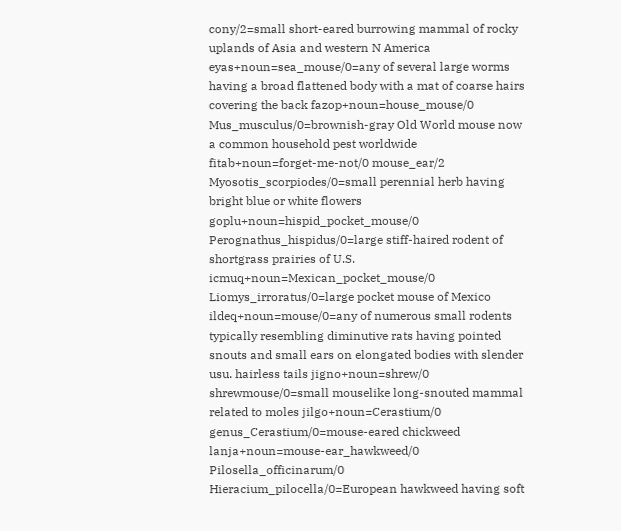cony/2=small short-eared burrowing mammal of rocky uplands of Asia and western N America eyas+noun=sea_mouse/0=any of several large worms having a broad flattened body with a mat of coarse hairs covering the back fazop+noun=house_mouse/0 Mus_musculus/0=brownish-gray Old World mouse now a common household pest worldwide fitab+noun=forget-me-not/0 mouse_ear/2 Myosotis_scorpiodes/0=small perennial herb having bright blue or white flowers goplu+noun=hispid_pocket_mouse/0 Perognathus_hispidus/0=large stiff-haired rodent of shortgrass prairies of U.S. icmuq+noun=Mexican_pocket_mouse/0 Liomys_irroratus/0=large pocket mouse of Mexico ildeq+noun=mouse/0=any of numerous small rodents typically resembling diminutive rats having pointed snouts and small ears on elongated bodies with slender usu. hairless tails jigno+noun=shrew/0 shrewmouse/0=small mouselike long-snouted mammal related to moles jilgo+noun=Cerastium/0 genus_Cerastium/0=mouse-eared chickweed lanja+noun=mouse-ear_hawkweed/0 Pilosella_officinarum/0 Hieracium_pilocella/0=European hawkweed having soft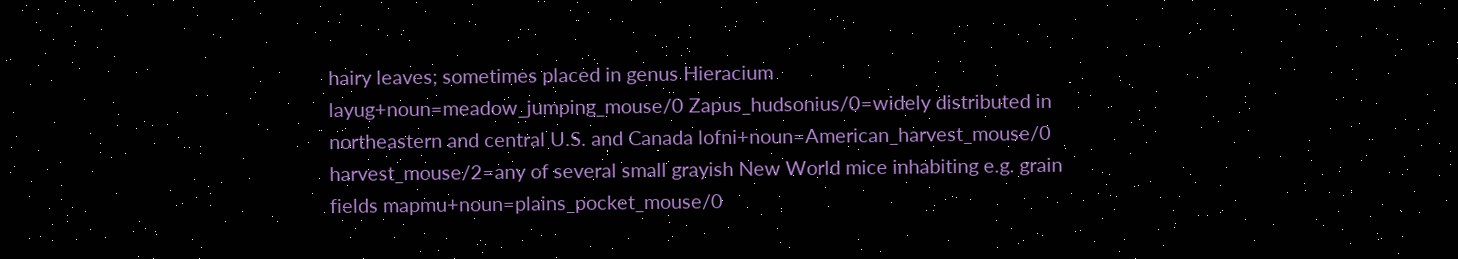hairy leaves; sometimes placed in genus Hieracium layug+noun=meadow_jumping_mouse/0 Zapus_hudsonius/0=widely distributed in northeastern and central U.S. and Canada lofni+noun=American_harvest_mouse/0 harvest_mouse/2=any of several small grayish New World mice inhabiting e.g. grain fields mapmu+noun=plains_pocket_mouse/0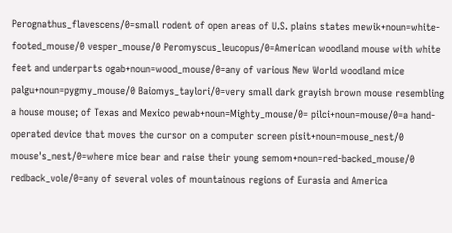Perognathus_flavescens/0=small rodent of open areas of U.S. plains states mewik+noun=white-footed_mouse/0 vesper_mouse/0 Peromyscus_leucopus/0=American woodland mouse with white feet and underparts ogab+noun=wood_mouse/0=any of various New World woodland mice palgu+noun=pygmy_mouse/0 Baiomys_taylori/0=very small dark grayish brown mouse resembling a house mouse; of Texas and Mexico pewab+noun=Mighty_mouse/0= pilci+noun=mouse/0=a hand-operated device that moves the cursor on a computer screen pisit+noun=mouse_nest/0 mouse's_nest/0=where mice bear and raise their young semom+noun=red-backed_mouse/0 redback_vole/0=any of several voles of mountainous regions of Eurasia and America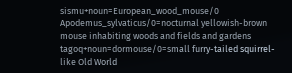sismu+noun=European_wood_mouse/0 Apodemus_sylvaticus/0=nocturnal yellowish-brown mouse inhabiting woods and fields and gardens tagoq+noun=dormouse/0=small furry-tailed squirrel-like Old World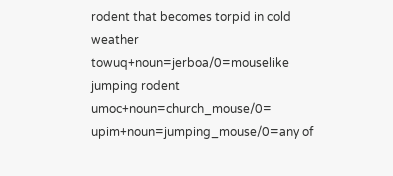rodent that becomes torpid in cold weather towuq+noun=jerboa/0=mouselike jumping rodent umoc+noun=church_mouse/0= upim+noun=jumping_mouse/0=any of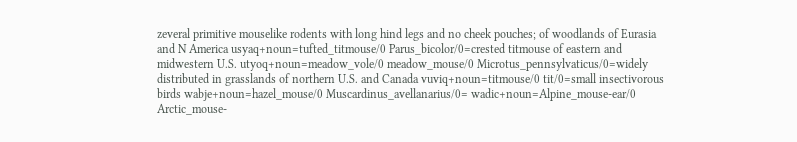zeveral primitive mouselike rodents with long hind legs and no cheek pouches; of woodlands of Eurasia and N America usyaq+noun=tufted_titmouse/0 Parus_bicolor/0=crested titmouse of eastern and midwestern U.S. utyoq+noun=meadow_vole/0 meadow_mouse/0 Microtus_pennsylvaticus/0=widely distributed in grasslands of northern U.S. and Canada vuviq+noun=titmouse/0 tit/0=small insectivorous birds wabje+noun=hazel_mouse/0 Muscardinus_avellanarius/0= wadic+noun=Alpine_mouse-ear/0 Arctic_mouse-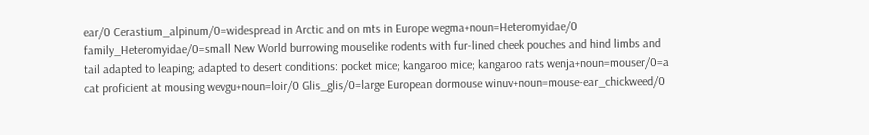ear/0 Cerastium_alpinum/0=widespread in Arctic and on mts in Europe wegma+noun=Heteromyidae/0 family_Heteromyidae/0=small New World burrowing mouselike rodents with fur-lined cheek pouches and hind limbs and tail adapted to leaping; adapted to desert conditions: pocket mice; kangaroo mice; kangaroo rats wenja+noun=mouser/0=a cat proficient at mousing wevgu+noun=loir/0 Glis_glis/0=large European dormouse winuv+noun=mouse-ear_chickweed/0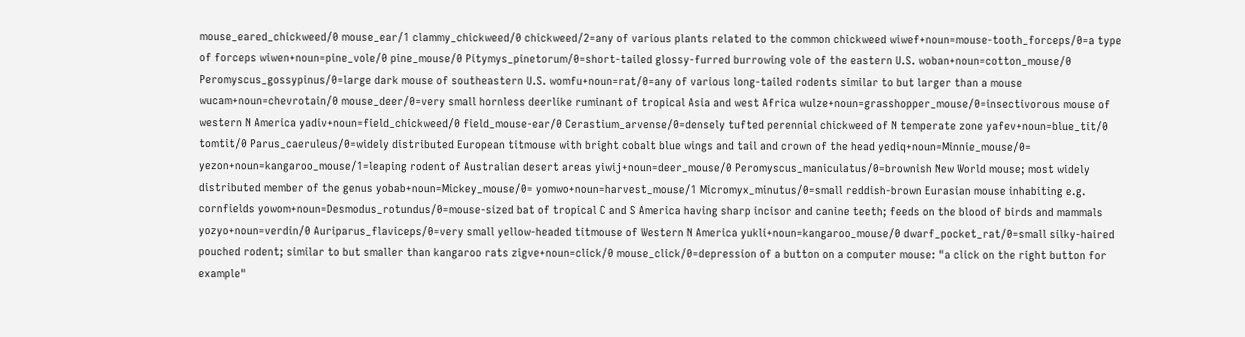mouse_eared_chickweed/0 mouse_ear/1 clammy_chickweed/0 chickweed/2=any of various plants related to the common chickweed wiwef+noun=mouse-tooth_forceps/0=a type of forceps wiwen+noun=pine_vole/0 pine_mouse/0 Pitymys_pinetorum/0=short-tailed glossy-furred burrowing vole of the eastern U.S. woban+noun=cotton_mouse/0 Peromyscus_gossypinus/0=large dark mouse of southeastern U.S. womfu+noun=rat/0=any of various long-tailed rodents similar to but larger than a mouse wucam+noun=chevrotain/0 mouse_deer/0=very small hornless deerlike ruminant of tropical Asia and west Africa wulze+noun=grasshopper_mouse/0=insectivorous mouse of western N America yadiv+noun=field_chickweed/0 field_mouse-ear/0 Cerastium_arvense/0=densely tufted perennial chickweed of N temperate zone yafev+noun=blue_tit/0 tomtit/0 Parus_caeruleus/0=widely distributed European titmouse with bright cobalt blue wings and tail and crown of the head yediq+noun=Minnie_mouse/0= yezon+noun=kangaroo_mouse/1=leaping rodent of Australian desert areas yiwij+noun=deer_mouse/0 Peromyscus_maniculatus/0=brownish New World mouse; most widely distributed member of the genus yobab+noun=Mickey_mouse/0= yomwo+noun=harvest_mouse/1 Micromyx_minutus/0=small reddish-brown Eurasian mouse inhabiting e.g. cornfields yowom+noun=Desmodus_rotundus/0=mouse-sized bat of tropical C and S America having sharp incisor and canine teeth; feeds on the blood of birds and mammals yozyo+noun=verdin/0 Auriparus_flaviceps/0=very small yellow-headed titmouse of Western N America yukli+noun=kangaroo_mouse/0 dwarf_pocket_rat/0=small silky-haired pouched rodent; similar to but smaller than kangaroo rats zigve+noun=click/0 mouse_click/0=depression of a button on a computer mouse: "a click on the right button for example"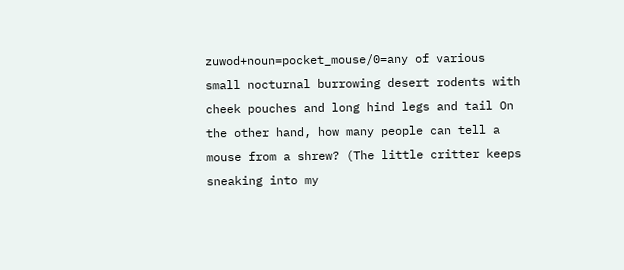zuwod+noun=pocket_mouse/0=any of various small nocturnal burrowing desert rodents with cheek pouches and long hind legs and tail On the other hand, how many people can tell a mouse from a shrew? (The little critter keeps sneaking into my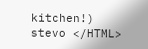kitchen!) stevo </HTML>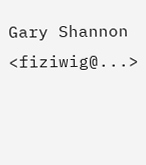Gary Shannon <fiziwig@...>